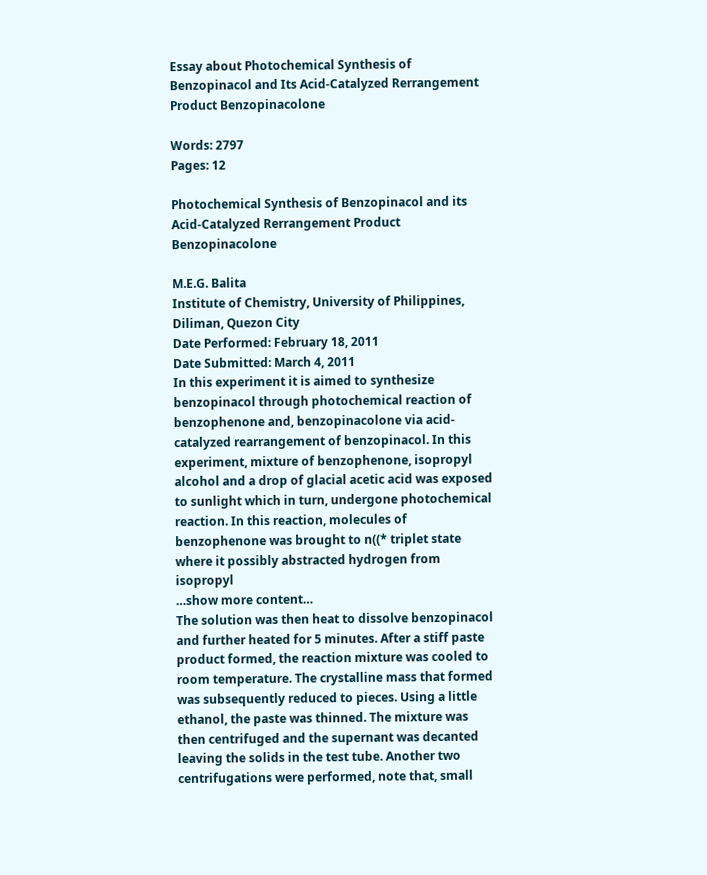Essay about Photochemical Synthesis of Benzopinacol and Its Acid-Catalyzed Rerrangement Product Benzopinacolone

Words: 2797
Pages: 12

Photochemical Synthesis of Benzopinacol and its Acid-Catalyzed Rerrangement Product Benzopinacolone

M.E.G. Balita
Institute of Chemistry, University of Philippines, Diliman, Quezon City
Date Performed: February 18, 2011
Date Submitted: March 4, 2011
In this experiment it is aimed to synthesize benzopinacol through photochemical reaction of benzophenone and, benzopinacolone via acid-catalyzed rearrangement of benzopinacol. In this experiment, mixture of benzophenone, isopropyl alcohol and a drop of glacial acetic acid was exposed to sunlight which in turn, undergone photochemical reaction. In this reaction, molecules of benzophenone was brought to n((* triplet state where it possibly abstracted hydrogen from isopropyl
…show more content…
The solution was then heat to dissolve benzopinacol and further heated for 5 minutes. After a stiff paste product formed, the reaction mixture was cooled to room temperature. The crystalline mass that formed was subsequently reduced to pieces. Using a little ethanol, the paste was thinned. The mixture was then centrifuged and the supernant was decanted leaving the solids in the test tube. Another two centrifugations were performed, note that, small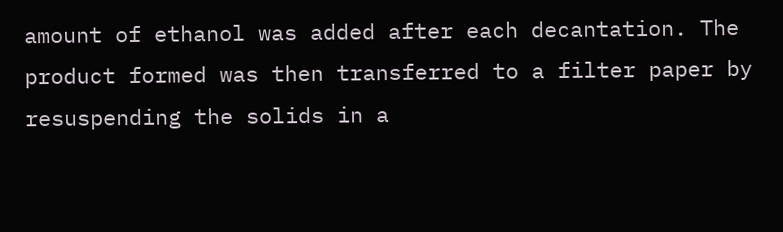amount of ethanol was added after each decantation. The product formed was then transferred to a filter paper by resuspending the solids in a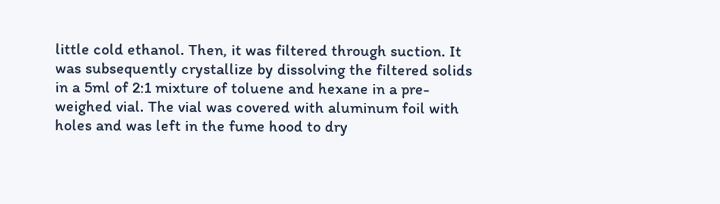little cold ethanol. Then, it was filtered through suction. It was subsequently crystallize by dissolving the filtered solids in a 5ml of 2:1 mixture of toluene and hexane in a pre-weighed vial. The vial was covered with aluminum foil with holes and was left in the fume hood to dry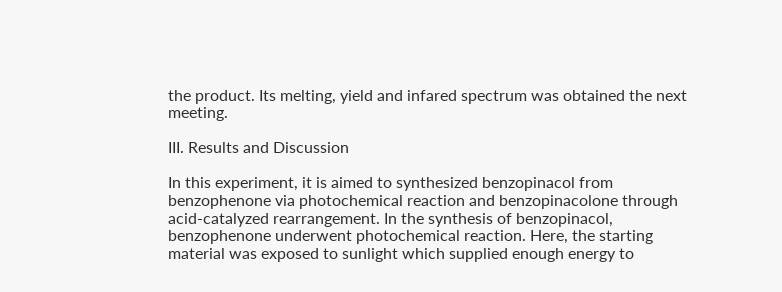the product. Its melting, yield and infared spectrum was obtained the next meeting.

III. Results and Discussion

In this experiment, it is aimed to synthesized benzopinacol from benzophenone via photochemical reaction and benzopinacolone through acid-catalyzed rearrangement. In the synthesis of benzopinacol, benzophenone underwent photochemical reaction. Here, the starting material was exposed to sunlight which supplied enough energy to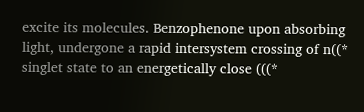excite its molecules. Benzophenone upon absorbing light, undergone a rapid intersystem crossing of n((* singlet state to an energetically close (((*